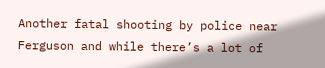Another fatal shooting by police near Ferguson and while there’s a lot of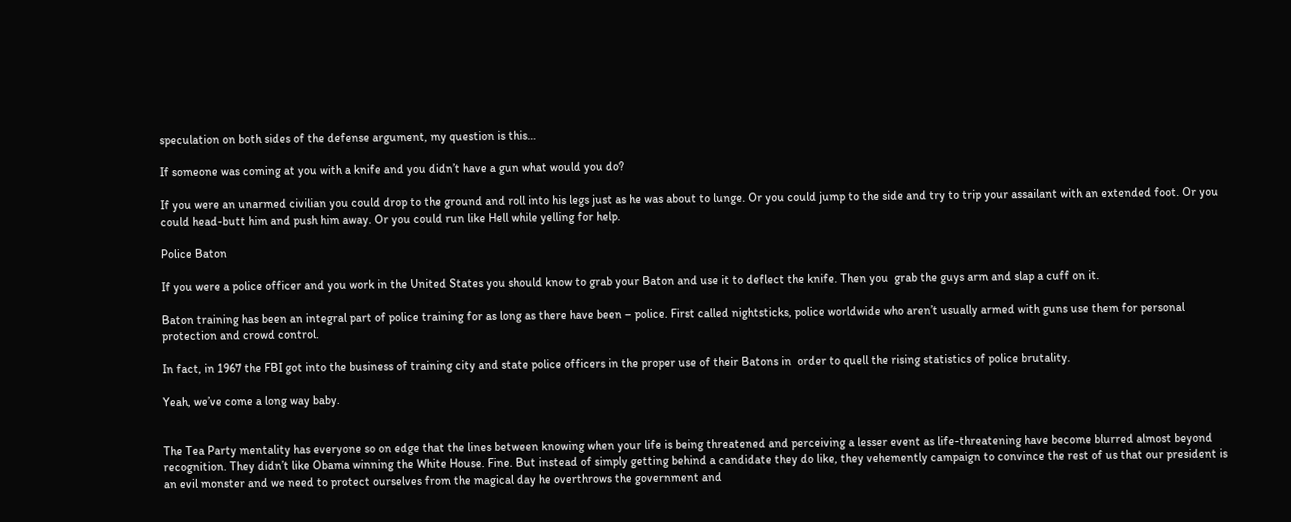speculation on both sides of the defense argument, my question is this…

If someone was coming at you with a knife and you didn’t have a gun what would you do?

If you were an unarmed civilian you could drop to the ground and roll into his legs just as he was about to lunge. Or you could jump to the side and try to trip your assailant with an extended foot. Or you could head-butt him and push him away. Or you could run like Hell while yelling for help.

Police Baton

If you were a police officer and you work in the United States you should know to grab your Baton and use it to deflect the knife. Then you  grab the guys arm and slap a cuff on it.

Baton training has been an integral part of police training for as long as there have been – police. First called nightsticks, police worldwide who aren’t usually armed with guns use them for personal protection and crowd control.

In fact, in 1967 the FBI got into the business of training city and state police officers in the proper use of their Batons in  order to quell the rising statistics of police brutality.

Yeah, we’ve come a long way baby.


The Tea Party mentality has everyone so on edge that the lines between knowing when your life is being threatened and perceiving a lesser event as life-threatening have become blurred almost beyond recognition. They didn’t like Obama winning the White House. Fine. But instead of simply getting behind a candidate they do like, they vehemently campaign to convince the rest of us that our president is an evil monster and we need to protect ourselves from the magical day he overthrows the government and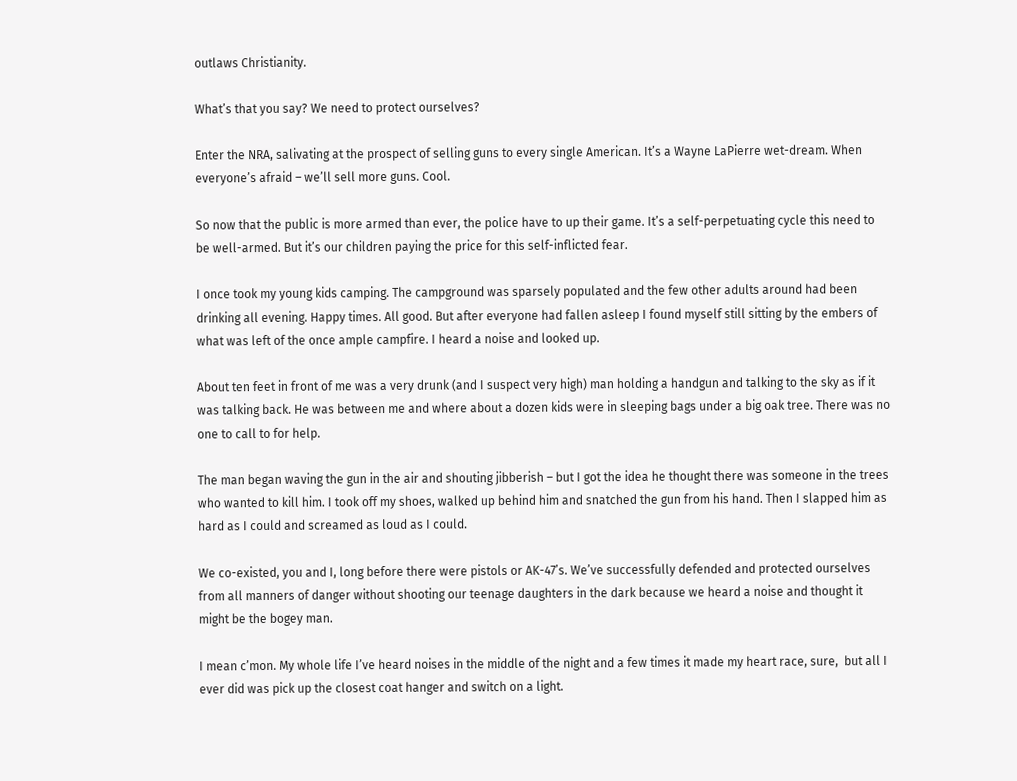outlaws Christianity.

What’s that you say? We need to protect ourselves?

Enter the NRA, salivating at the prospect of selling guns to every single American. It’s a Wayne LaPierre wet-dream. When everyone’s afraid – we’ll sell more guns. Cool.

So now that the public is more armed than ever, the police have to up their game. It’s a self-perpetuating cycle this need to be well-armed. But it’s our children paying the price for this self-inflicted fear.

I once took my young kids camping. The campground was sparsely populated and the few other adults around had been drinking all evening. Happy times. All good. But after everyone had fallen asleep I found myself still sitting by the embers of what was left of the once ample campfire. I heard a noise and looked up.

About ten feet in front of me was a very drunk (and I suspect very high) man holding a handgun and talking to the sky as if it was talking back. He was between me and where about a dozen kids were in sleeping bags under a big oak tree. There was no one to call to for help.

The man began waving the gun in the air and shouting jibberish – but I got the idea he thought there was someone in the trees who wanted to kill him. I took off my shoes, walked up behind him and snatched the gun from his hand. Then I slapped him as hard as I could and screamed as loud as I could.

We co-existed, you and I, long before there were pistols or AK-47’s. We’ve successfully defended and protected ourselves from all manners of danger without shooting our teenage daughters in the dark because we heard a noise and thought it might be the bogey man.

I mean c’mon. My whole life I’ve heard noises in the middle of the night and a few times it made my heart race, sure,  but all I ever did was pick up the closest coat hanger and switch on a light.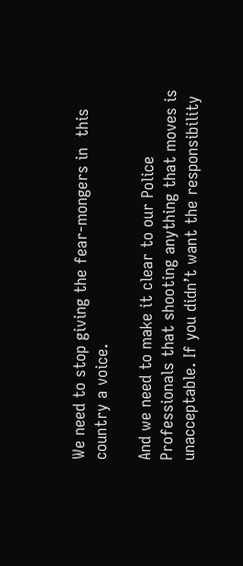We need to stop giving the fear-mongers in  this country a voice.

And we need to make it clear to our Police Professionals that shooting anything that moves is unacceptable. If you didn’t want the responsibility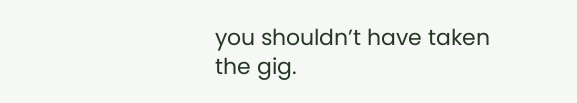you shouldn’t have taken the gig.